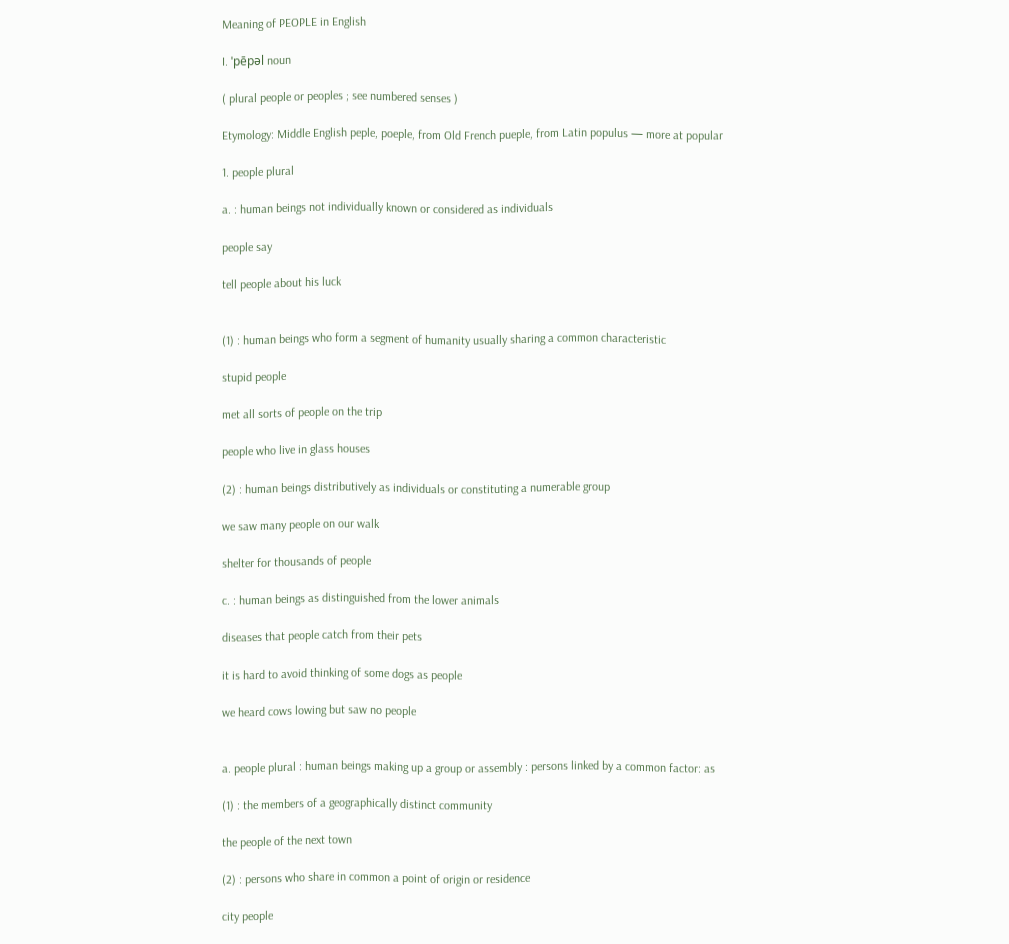Meaning of PEOPLE in English

I. ˈpēpəl noun

( plural people or peoples ; see numbered senses )

Etymology: Middle English peple, poeple, from Old French pueple, from Latin populus — more at popular

1. people plural

a. : human beings not individually known or considered as individuals

people say

tell people about his luck


(1) : human beings who form a segment of humanity usually sharing a common characteristic

stupid people

met all sorts of people on the trip

people who live in glass houses

(2) : human beings distributively as individuals or constituting a numerable group

we saw many people on our walk

shelter for thousands of people

c. : human beings as distinguished from the lower animals

diseases that people catch from their pets

it is hard to avoid thinking of some dogs as people

we heard cows lowing but saw no people


a. people plural : human beings making up a group or assembly : persons linked by a common factor: as

(1) : the members of a geographically distinct community

the people of the next town

(2) : persons who share in common a point of origin or residence

city people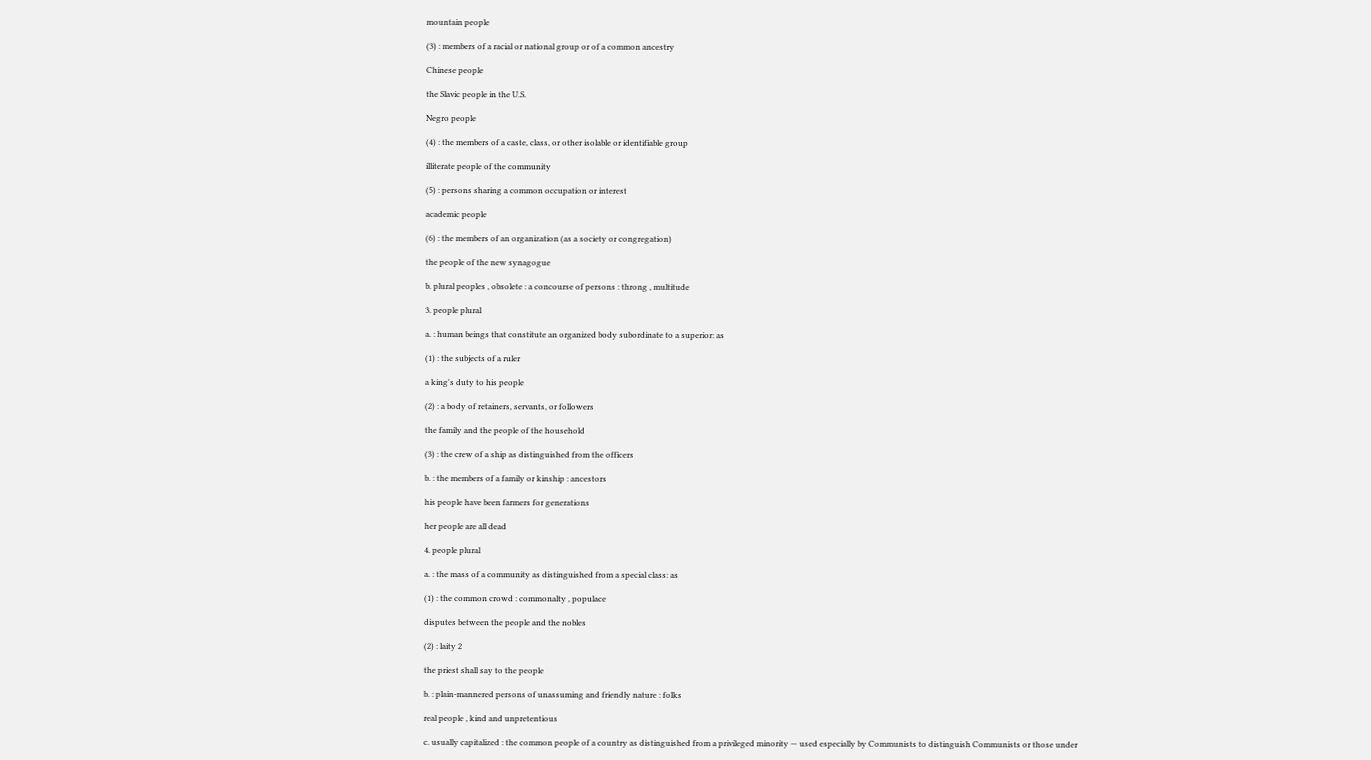mountain people

(3) : members of a racial or national group or of a common ancestry

Chinese people

the Slavic people in the U.S.

Negro people

(4) : the members of a caste, class, or other isolable or identifiable group

illiterate people of the community

(5) : persons sharing a common occupation or interest

academic people

(6) : the members of an organization (as a society or congregation)

the people of the new synagogue

b. plural peoples , obsolete : a concourse of persons : throng , multitude

3. people plural

a. : human beings that constitute an organized body subordinate to a superior: as

(1) : the subjects of a ruler

a king's duty to his people

(2) : a body of retainers, servants, or followers

the family and the people of the household

(3) : the crew of a ship as distinguished from the officers

b. : the members of a family or kinship : ancestors

his people have been farmers for generations

her people are all dead

4. people plural

a. : the mass of a community as distinguished from a special class: as

(1) : the common crowd : commonalty , populace

disputes between the people and the nobles

(2) : laity 2

the priest shall say to the people

b. : plain-mannered persons of unassuming and friendly nature : folks

real people , kind and unpretentious

c. usually capitalized : the common people of a country as distinguished from a privileged minority — used especially by Communists to distinguish Communists or those under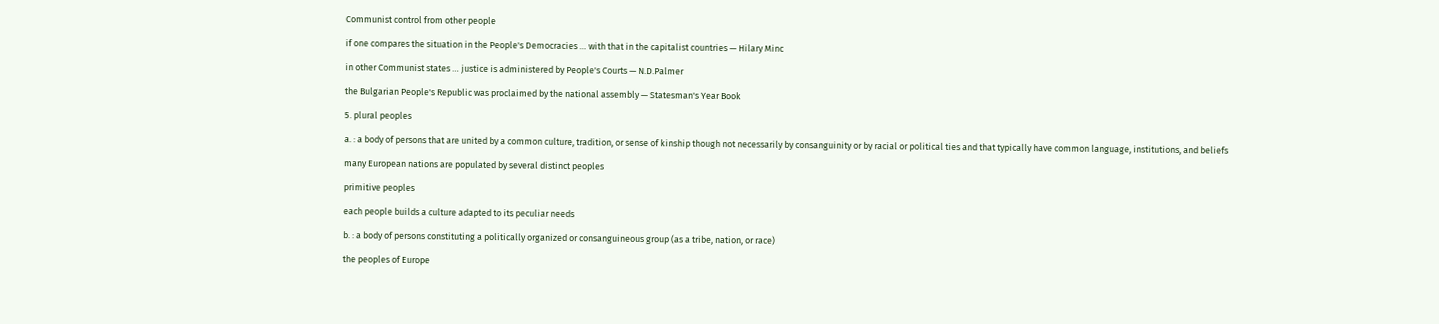Communist control from other people

if one compares the situation in the People's Democracies … with that in the capitalist countries — Hilary Minc

in other Communist states … justice is administered by People's Courts — N.D.Palmer

the Bulgarian People's Republic was proclaimed by the national assembly — Statesman's Year Book

5. plural peoples

a. : a body of persons that are united by a common culture, tradition, or sense of kinship though not necessarily by consanguinity or by racial or political ties and that typically have common language, institutions, and beliefs

many European nations are populated by several distinct peoples

primitive peoples

each people builds a culture adapted to its peculiar needs

b. : a body of persons constituting a politically organized or consanguineous group (as a tribe, nation, or race)

the peoples of Europe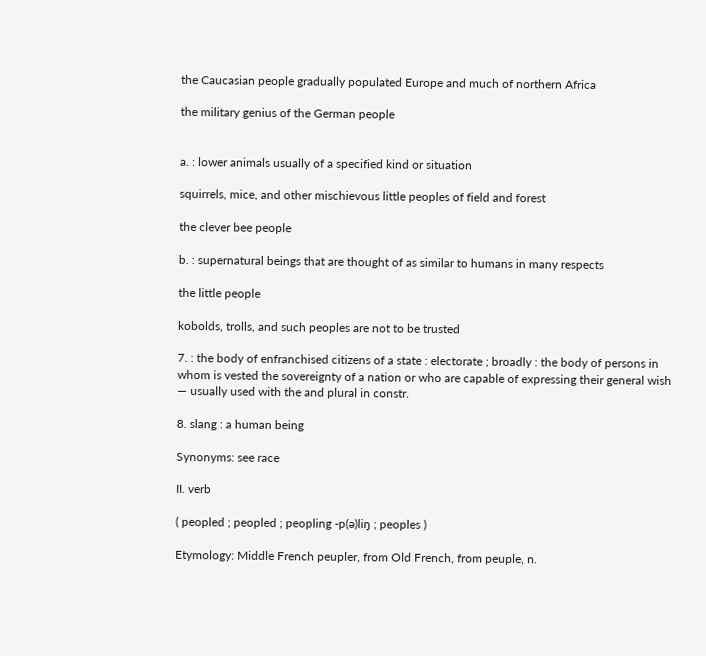the Caucasian people gradually populated Europe and much of northern Africa

the military genius of the German people


a. : lower animals usually of a specified kind or situation

squirrels, mice, and other mischievous little peoples of field and forest

the clever bee people

b. : supernatural beings that are thought of as similar to humans in many respects

the little people

kobolds, trolls, and such peoples are not to be trusted

7. : the body of enfranchised citizens of a state : electorate ; broadly : the body of persons in whom is vested the sovereignty of a nation or who are capable of expressing their general wish — usually used with the and plural in constr.

8. slang : a human being

Synonyms: see race

II. verb

( peopled ; peopled ; peopling -p(ə)liŋ ; peoples )

Etymology: Middle French peupler, from Old French, from peuple, n.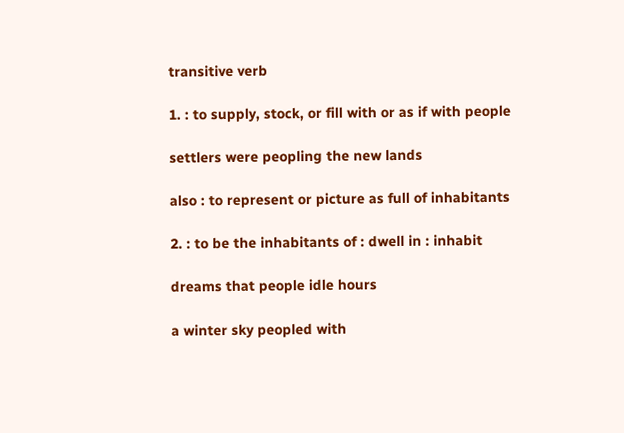transitive verb

1. : to supply, stock, or fill with or as if with people

settlers were peopling the new lands

also : to represent or picture as full of inhabitants

2. : to be the inhabitants of : dwell in : inhabit

dreams that people idle hours

a winter sky peopled with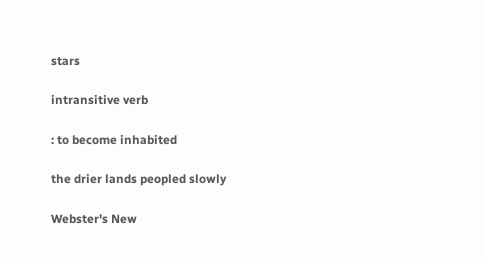stars

intransitive verb

: to become inhabited

the drier lands peopled slowly

Webster's New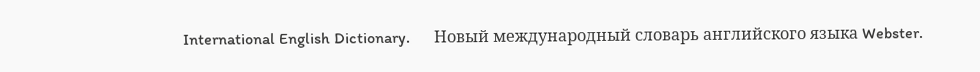International English Dictionary.      Новый международный словарь английского языка Webster.